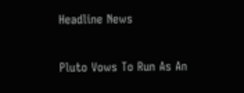Headline News

Pluto Vows To Run As An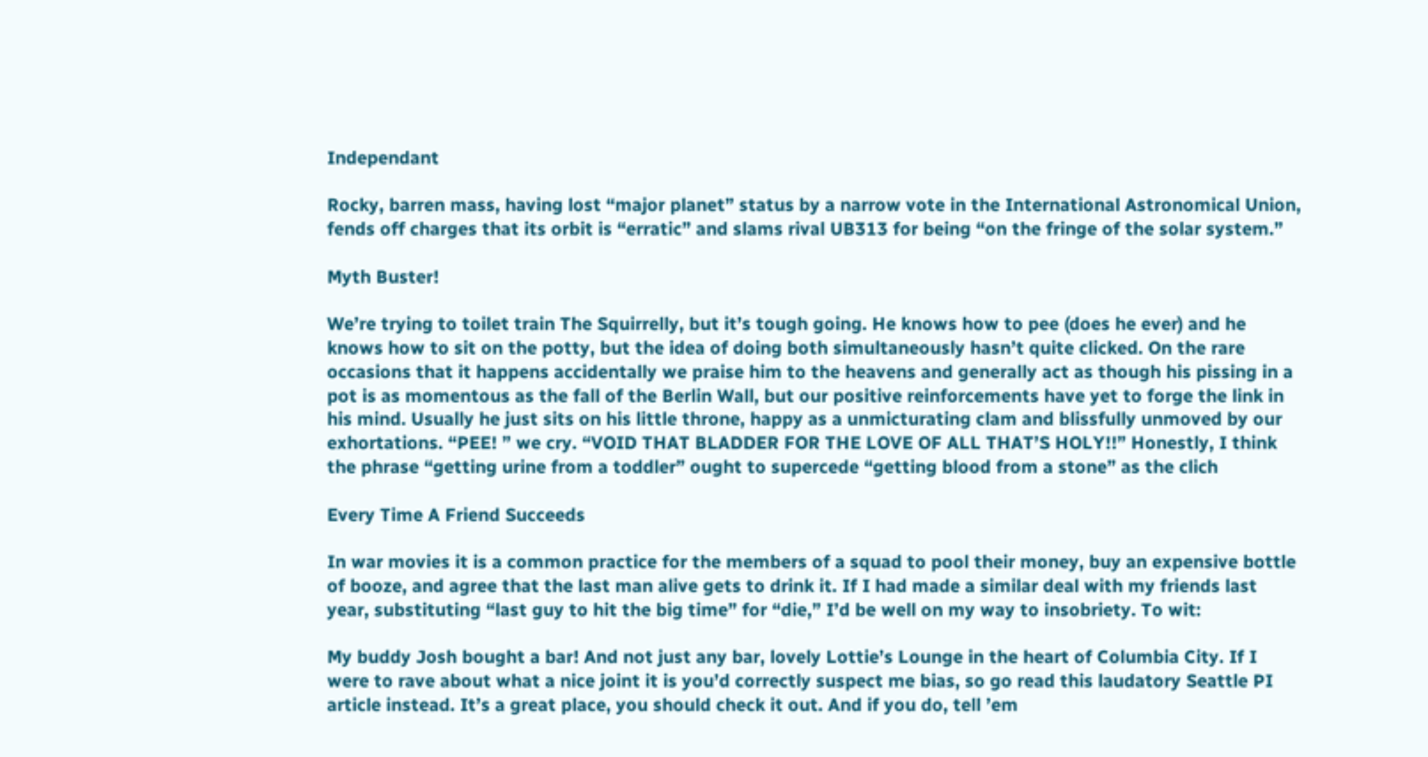Independant

Rocky, barren mass, having lost “major planet” status by a narrow vote in the International Astronomical Union, fends off charges that its orbit is “erratic” and slams rival UB313 for being “on the fringe of the solar system.”

Myth Buster!

We’re trying to toilet train The Squirrelly, but it’s tough going. He knows how to pee (does he ever) and he knows how to sit on the potty, but the idea of doing both simultaneously hasn’t quite clicked. On the rare occasions that it happens accidentally we praise him to the heavens and generally act as though his pissing in a pot is as momentous as the fall of the Berlin Wall, but our positive reinforcements have yet to forge the link in his mind. Usually he just sits on his little throne, happy as a unmicturating clam and blissfully unmoved by our exhortations. “PEE! ” we cry. “VOID THAT BLADDER FOR THE LOVE OF ALL THAT’S HOLY!!” Honestly, I think the phrase “getting urine from a toddler” ought to supercede “getting blood from a stone” as the clich

Every Time A Friend Succeeds

In war movies it is a common practice for the members of a squad to pool their money, buy an expensive bottle of booze, and agree that the last man alive gets to drink it. If I had made a similar deal with my friends last year, substituting “last guy to hit the big time” for “die,” I’d be well on my way to insobriety. To wit:

My buddy Josh bought a bar! And not just any bar, lovely Lottie’s Lounge in the heart of Columbia City. If I were to rave about what a nice joint it is you’d correctly suspect me bias, so go read this laudatory Seattle PI article instead. It’s a great place, you should check it out. And if you do, tell ’em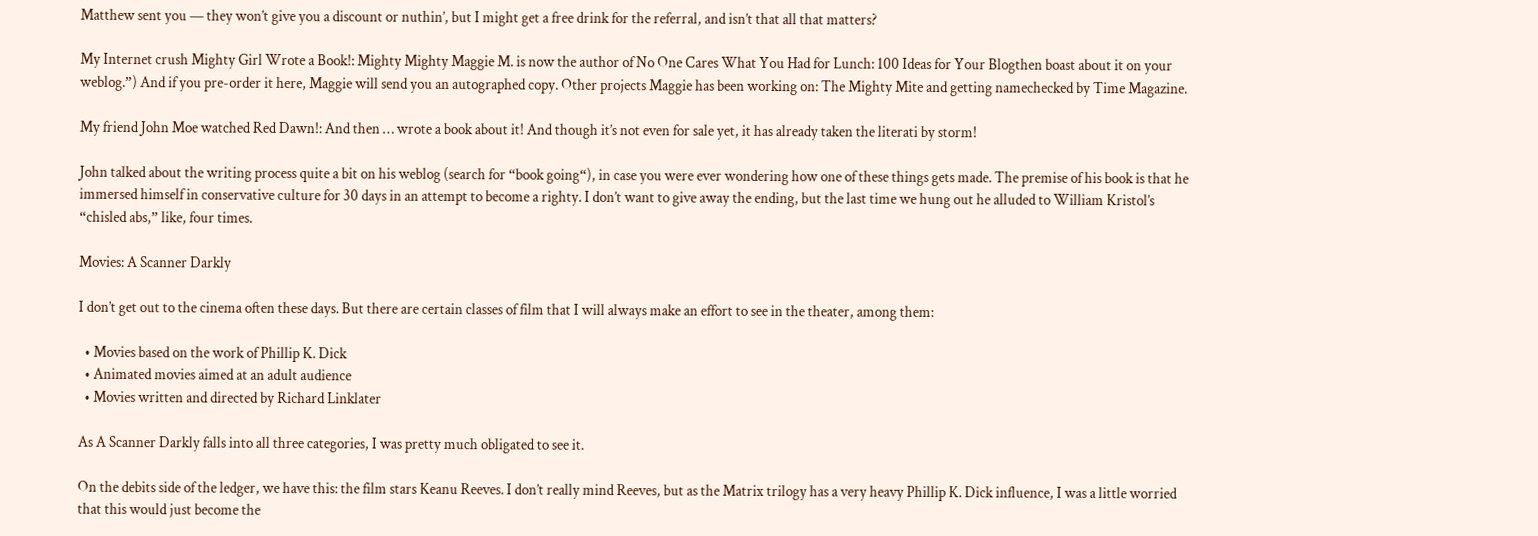Matthew sent you — they won’t give you a discount or nuthin’, but I might get a free drink for the referral, and isn’t that all that matters?

My Internet crush Mighty Girl Wrote a Book!: Mighty Mighty Maggie M. is now the author of No One Cares What You Had for Lunch: 100 Ideas for Your Blogthen boast about it on your weblog.”) And if you pre-order it here, Maggie will send you an autographed copy. Other projects Maggie has been working on: The Mighty Mite and getting namechecked by Time Magazine.

My friend John Moe watched Red Dawn!: And then … wrote a book about it! And though it’s not even for sale yet, it has already taken the literati by storm!

John talked about the writing process quite a bit on his weblog (search for “book going“), in case you were ever wondering how one of these things gets made. The premise of his book is that he immersed himself in conservative culture for 30 days in an attempt to become a righty. I don’t want to give away the ending, but the last time we hung out he alluded to William Kristol’s “chisled abs,” like, four times.

Movies: A Scanner Darkly

I don’t get out to the cinema often these days. But there are certain classes of film that I will always make an effort to see in the theater, among them:

  • Movies based on the work of Phillip K. Dick
  • Animated movies aimed at an adult audience
  • Movies written and directed by Richard Linklater

As A Scanner Darkly falls into all three categories, I was pretty much obligated to see it.

On the debits side of the ledger, we have this: the film stars Keanu Reeves. I don’t really mind Reeves, but as the Matrix trilogy has a very heavy Phillip K. Dick influence, I was a little worried that this would just become the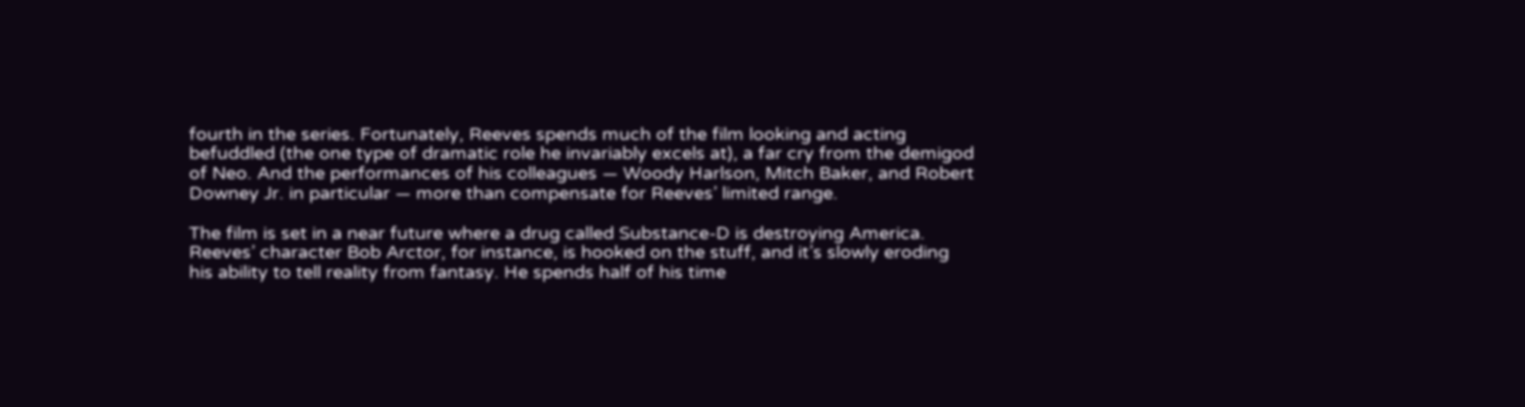fourth in the series. Fortunately, Reeves spends much of the film looking and acting befuddled (the one type of dramatic role he invariably excels at), a far cry from the demigod of Neo. And the performances of his colleagues — Woody Harlson, Mitch Baker, and Robert Downey Jr. in particular — more than compensate for Reeves’ limited range.

The film is set in a near future where a drug called Substance-D is destroying America. Reeves’ character Bob Arctor, for instance, is hooked on the stuff, and it’s slowly eroding his ability to tell reality from fantasy. He spends half of his time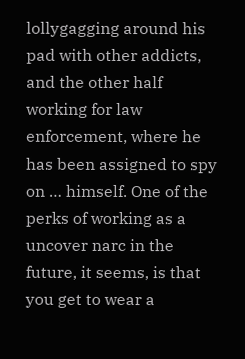lollygagging around his pad with other addicts, and the other half working for law enforcement, where he has been assigned to spy on … himself. One of the perks of working as a uncover narc in the future, it seems, is that you get to wear a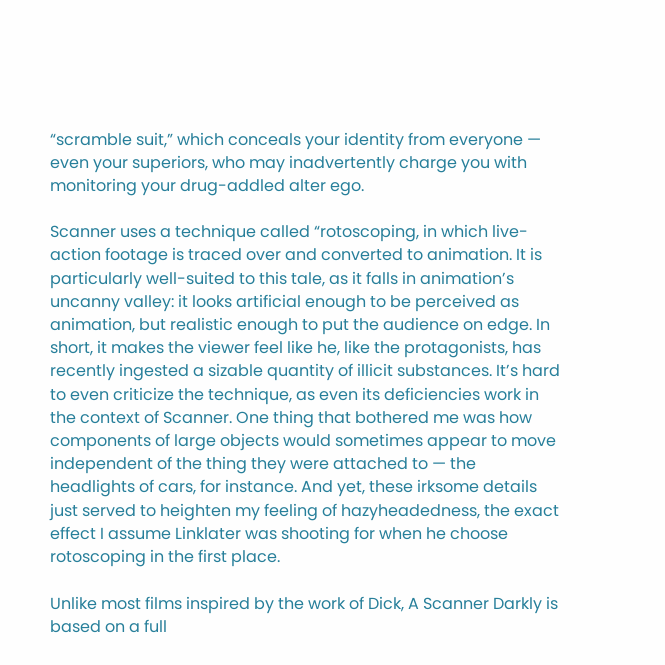“scramble suit,” which conceals your identity from everyone — even your superiors, who may inadvertently charge you with monitoring your drug-addled alter ego.

Scanner uses a technique called “rotoscoping, in which live-action footage is traced over and converted to animation. It is particularly well-suited to this tale, as it falls in animation’s uncanny valley: it looks artificial enough to be perceived as animation, but realistic enough to put the audience on edge. In short, it makes the viewer feel like he, like the protagonists, has recently ingested a sizable quantity of illicit substances. It’s hard to even criticize the technique, as even its deficiencies work in the context of Scanner. One thing that bothered me was how components of large objects would sometimes appear to move independent of the thing they were attached to — the headlights of cars, for instance. And yet, these irksome details just served to heighten my feeling of hazyheadedness, the exact effect I assume Linklater was shooting for when he choose rotoscoping in the first place.

Unlike most films inspired by the work of Dick, A Scanner Darkly is based on a full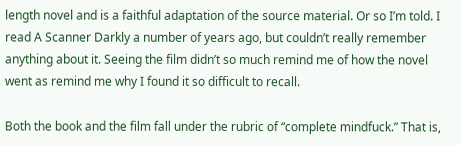length novel and is a faithful adaptation of the source material. Or so I’m told. I read A Scanner Darkly a number of years ago, but couldn’t really remember anything about it. Seeing the film didn’t so much remind me of how the novel went as remind me why I found it so difficult to recall.

Both the book and the film fall under the rubric of “complete mindfuck.” That is,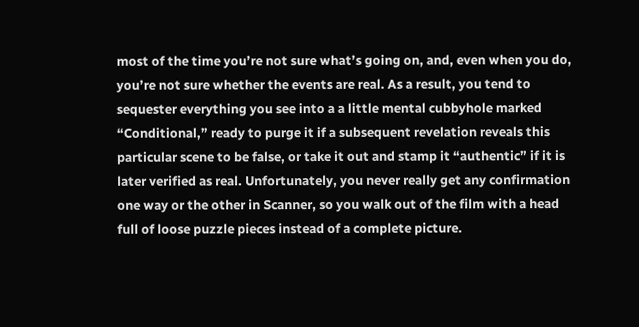most of the time you’re not sure what’s going on, and, even when you do, you’re not sure whether the events are real. As a result, you tend to sequester everything you see into a a little mental cubbyhole marked “Conditional,” ready to purge it if a subsequent revelation reveals this particular scene to be false, or take it out and stamp it “authentic” if it is later verified as real. Unfortunately, you never really get any confirmation one way or the other in Scanner, so you walk out of the film with a head full of loose puzzle pieces instead of a complete picture.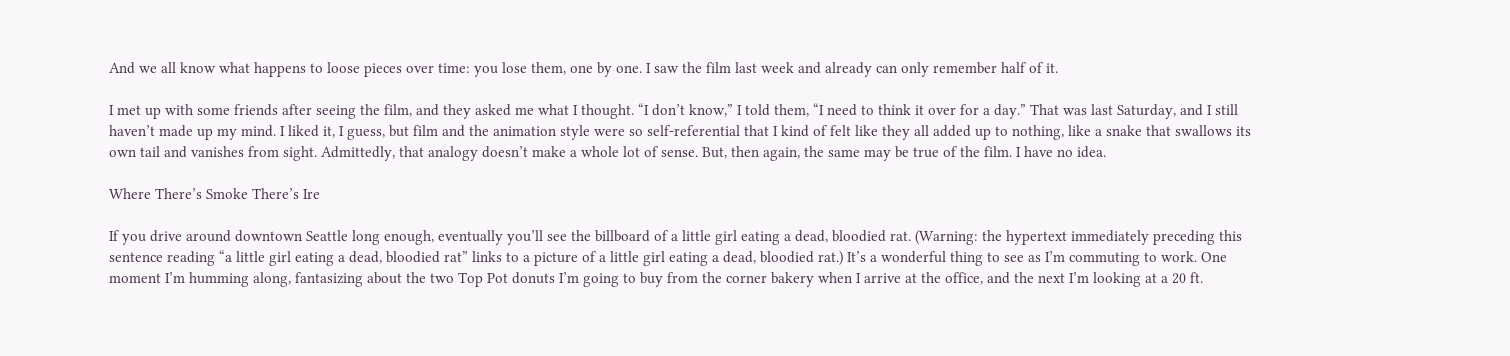And we all know what happens to loose pieces over time: you lose them, one by one. I saw the film last week and already can only remember half of it.

I met up with some friends after seeing the film, and they asked me what I thought. “I don’t know,” I told them, “I need to think it over for a day.” That was last Saturday, and I still haven’t made up my mind. I liked it, I guess, but film and the animation style were so self-referential that I kind of felt like they all added up to nothing, like a snake that swallows its own tail and vanishes from sight. Admittedly, that analogy doesn’t make a whole lot of sense. But, then again, the same may be true of the film. I have no idea.

Where There’s Smoke There’s Ire

If you drive around downtown Seattle long enough, eventually you’ll see the billboard of a little girl eating a dead, bloodied rat. (Warning: the hypertext immediately preceding this sentence reading “a little girl eating a dead, bloodied rat” links to a picture of a little girl eating a dead, bloodied rat.) It’s a wonderful thing to see as I’m commuting to work. One moment I’m humming along, fantasizing about the two Top Pot donuts I’m going to buy from the corner bakery when I arrive at the office, and the next I’m looking at a 20 ft.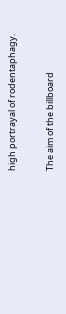high portrayal of rodentaphagy.

The aim of the billboard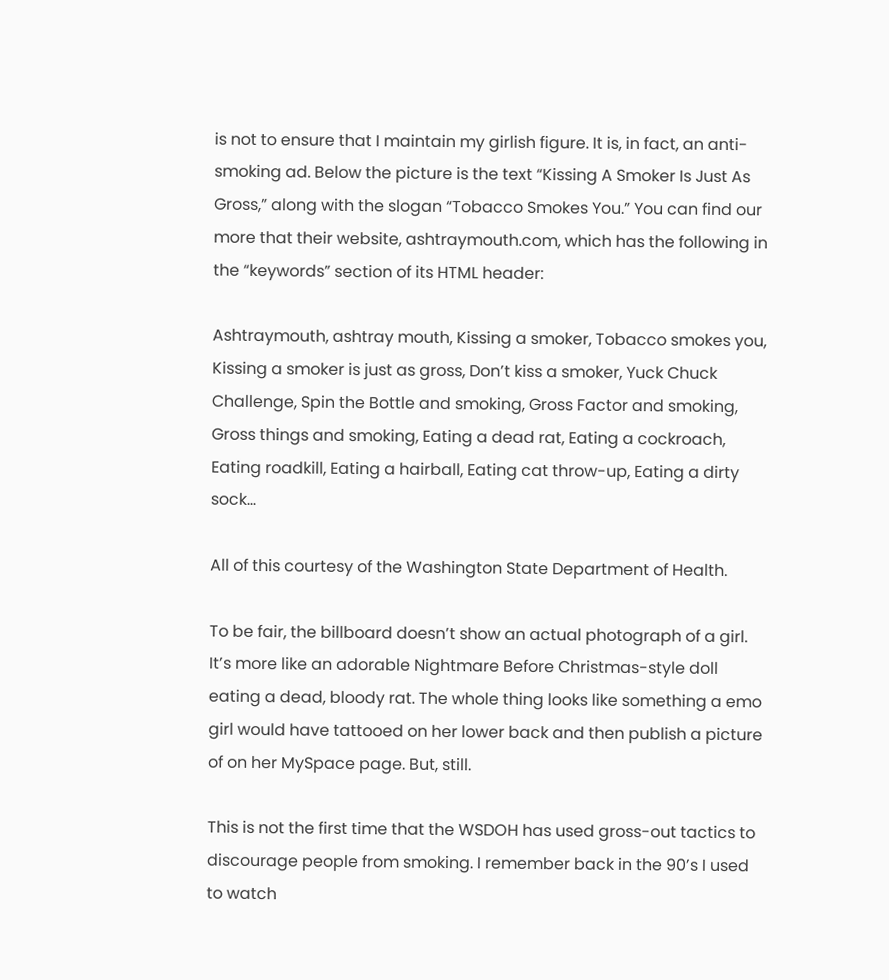is not to ensure that I maintain my girlish figure. It is, in fact, an anti-smoking ad. Below the picture is the text “Kissing A Smoker Is Just As Gross,” along with the slogan “Tobacco Smokes You.” You can find our more that their website, ashtraymouth.com, which has the following in the “keywords” section of its HTML header:

Ashtraymouth, ashtray mouth, Kissing a smoker, Tobacco smokes you, Kissing a smoker is just as gross, Don’t kiss a smoker, Yuck Chuck Challenge, Spin the Bottle and smoking, Gross Factor and smoking, Gross things and smoking, Eating a dead rat, Eating a cockroach, Eating roadkill, Eating a hairball, Eating cat throw-up, Eating a dirty sock…

All of this courtesy of the Washington State Department of Health.

To be fair, the billboard doesn’t show an actual photograph of a girl. It’s more like an adorable Nightmare Before Christmas-style doll eating a dead, bloody rat. The whole thing looks like something a emo girl would have tattooed on her lower back and then publish a picture of on her MySpace page. But, still.

This is not the first time that the WSDOH has used gross-out tactics to discourage people from smoking. I remember back in the 90’s I used to watch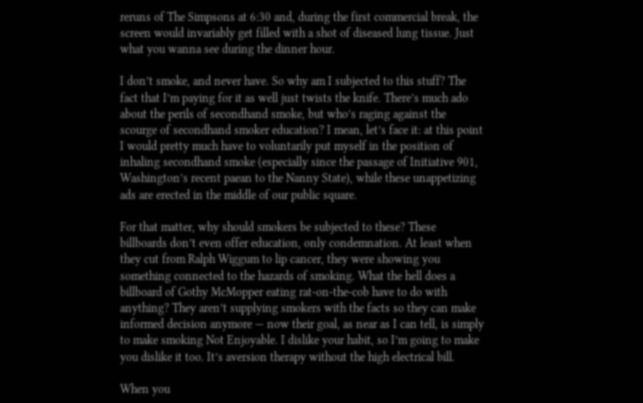reruns of The Simpsons at 6:30 and, during the first commercial break, the screen would invariably get filled with a shot of diseased lung tissue. Just what you wanna see during the dinner hour.

I don’t smoke, and never have. So why am I subjected to this stuff? The fact that I’m paying for it as well just twists the knife. There’s much ado about the perils of secondhand smoke, but who’s raging against the scourge of secondhand smoker education? I mean, let’s face it: at this point I would pretty much have to voluntarily put myself in the position of inhaling secondhand smoke (especially since the passage of Initiative 901, Washington’s recent paean to the Nanny State), while these unappetizing ads are erected in the middle of our public square.

For that matter, why should smokers be subjected to these? These billboards don’t even offer education, only condemnation. At least when they cut from Ralph Wiggum to lip cancer, they were showing you something connected to the hazards of smoking. What the hell does a billboard of Gothy McMopper eating rat-on-the-cob have to do with anything? They aren’t supplying smokers with the facts so they can make informed decision anymore — now their goal, as near as I can tell, is simply to make smoking Not Enjoyable. I dislike your habit, so I’m going to make you dislike it too. It’s aversion therapy without the high electrical bill.

When you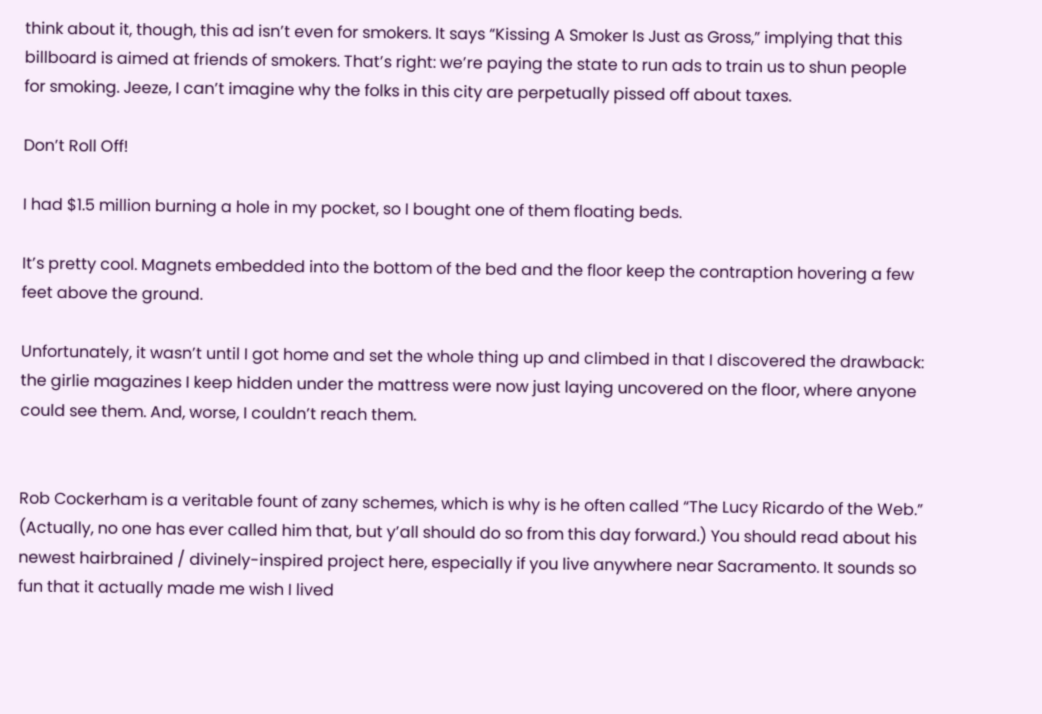think about it, though, this ad isn’t even for smokers. It says “Kissing A Smoker Is Just as Gross,” implying that this billboard is aimed at friends of smokers. That’s right: we’re paying the state to run ads to train us to shun people for smoking. Jeeze, I can’t imagine why the folks in this city are perpetually pissed off about taxes.

Don’t Roll Off!

I had $1.5 million burning a hole in my pocket, so I bought one of them floating beds.

It’s pretty cool. Magnets embedded into the bottom of the bed and the floor keep the contraption hovering a few feet above the ground.

Unfortunately, it wasn’t until I got home and set the whole thing up and climbed in that I discovered the drawback: the girlie magazines I keep hidden under the mattress were now just laying uncovered on the floor, where anyone could see them. And, worse, I couldn’t reach them.


Rob Cockerham is a veritable fount of zany schemes, which is why is he often called “The Lucy Ricardo of the Web.” (Actually, no one has ever called him that, but y’all should do so from this day forward.) You should read about his newest hairbrained / divinely-inspired project here, especially if you live anywhere near Sacramento. It sounds so fun that it actually made me wish I lived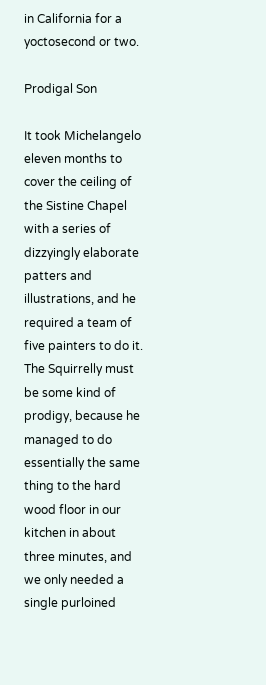in California for a yoctosecond or two.

Prodigal Son

It took Michelangelo eleven months to cover the ceiling of the Sistine Chapel with a series of dizzyingly elaborate patters and illustrations, and he required a team of five painters to do it. The Squirrelly must be some kind of prodigy, because he managed to do essentially the same thing to the hard wood floor in our kitchen in about three minutes, and we only needed a single purloined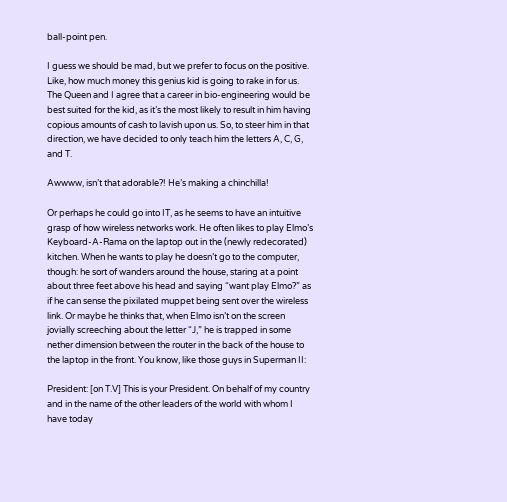ball-point pen.

I guess we should be mad, but we prefer to focus on the positive. Like, how much money this genius kid is going to rake in for us. The Queen and I agree that a career in bio-engineering would be best suited for the kid, as it’s the most likely to result in him having copious amounts of cash to lavish upon us. So, to steer him in that direction, we have decided to only teach him the letters A, C, G, and T.

Awwww, isn’t that adorable?! He’s making a chinchilla!

Or perhaps he could go into IT, as he seems to have an intuitive grasp of how wireless networks work. He often likes to play Elmo’s Keyboard-A-Rama on the laptop out in the (newly redecorated) kitchen. When he wants to play he doesn’t go to the computer, though: he sort of wanders around the house, staring at a point about three feet above his head and saying “want play Elmo?” as if he can sense the pixilated muppet being sent over the wireless link. Or maybe he thinks that, when Elmo isn’t on the screen jovially screeching about the letter “J,” he is trapped in some nether dimension between the router in the back of the house to the laptop in the front. You know, like those guys in Superman II:

President: [on T.V] This is your President. On behalf of my country and in the name of the other leaders of the world with whom I have today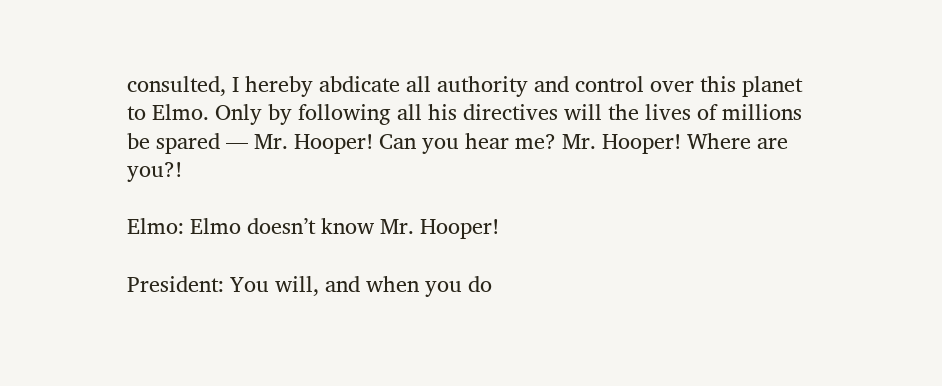consulted, I hereby abdicate all authority and control over this planet to Elmo. Only by following all his directives will the lives of millions be spared — Mr. Hooper! Can you hear me? Mr. Hooper! Where are you?!

Elmo: Elmo doesn’t know Mr. Hooper!

President: You will, and when you do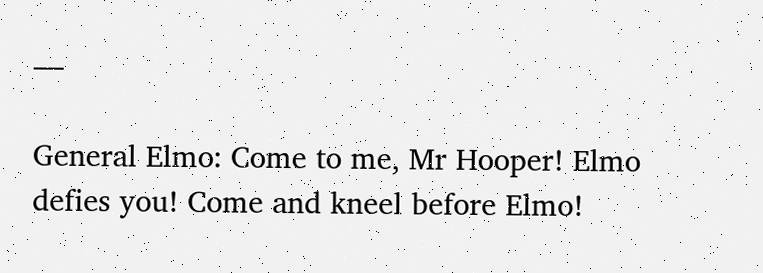—

General Elmo: Come to me, Mr Hooper! Elmo defies you! Come and kneel before Elmo!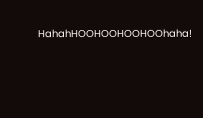HahahHOOHOOHOOHOOhaha!